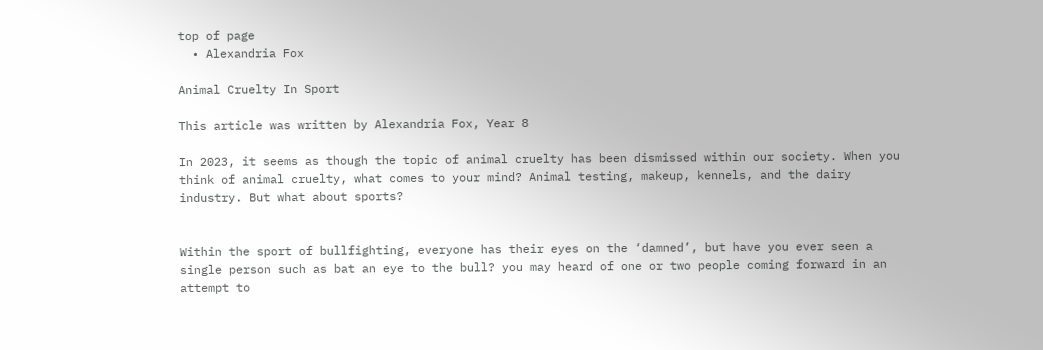top of page
  • Alexandria Fox

Animal Cruelty In Sport

This article was written by Alexandria Fox, Year 8

In 2023, it seems as though the topic of animal cruelty has been dismissed within our society. When you think of animal cruelty, what comes to your mind? Animal testing, makeup, kennels, and the dairy industry. But what about sports?


Within the sport of bullfighting, everyone has their eyes on the ‘damned’, but have you ever seen a single person such as bat an eye to the bull? you may heard of one or two people coming forward in an attempt to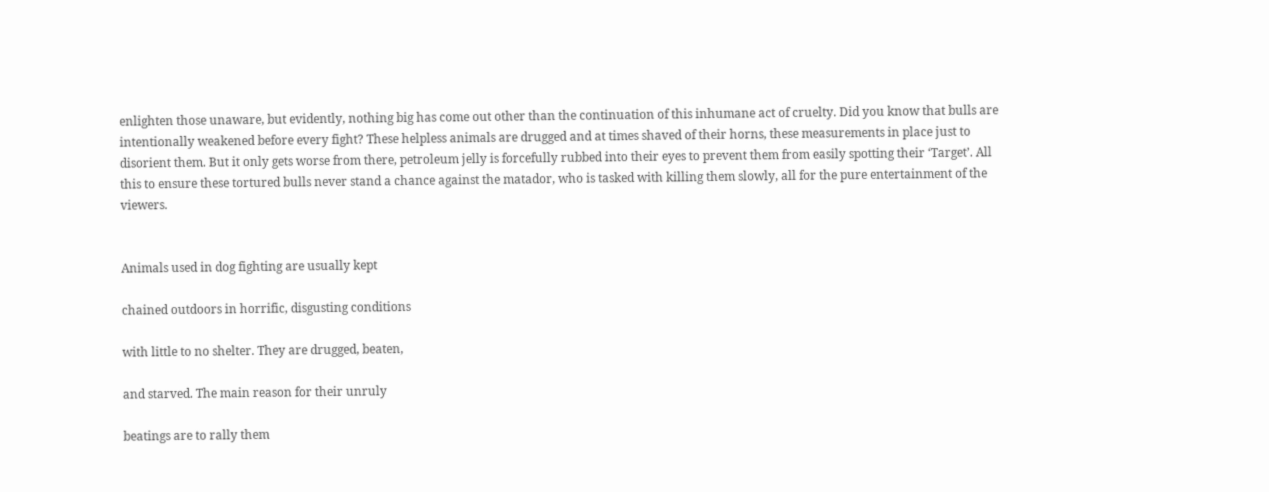enlighten those unaware, but evidently, nothing big has come out other than the continuation of this inhumane act of cruelty. Did you know that bulls are intentionally weakened before every fight? These helpless animals are drugged and at times shaved of their horns, these measurements in place just to disorient them. But it only gets worse from there, petroleum jelly is forcefully rubbed into their eyes to prevent them from easily spotting their ‘Target’. All this to ensure these tortured bulls never stand a chance against the matador, who is tasked with killing them slowly, all for the pure entertainment of the viewers.


Animals used in dog fighting are usually kept

chained outdoors in horrific, disgusting conditions

with little to no shelter. They are drugged, beaten,

and starved. The main reason for their unruly

beatings are to rally them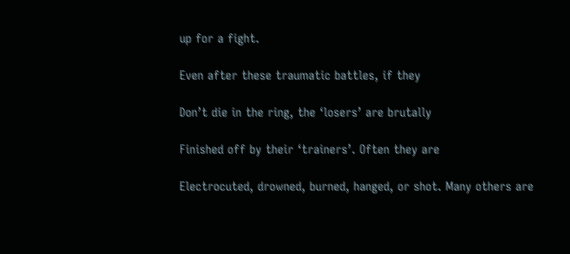up for a fight.

Even after these traumatic battles, if they

Don’t die in the ring, the ‘losers’ are brutally

Finished off by their ‘trainers’. Often they are

Electrocuted, drowned, burned, hanged, or shot. Many others are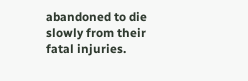abandoned to die slowly from their fatal injuries.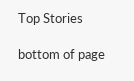Top Stories

bottom of page